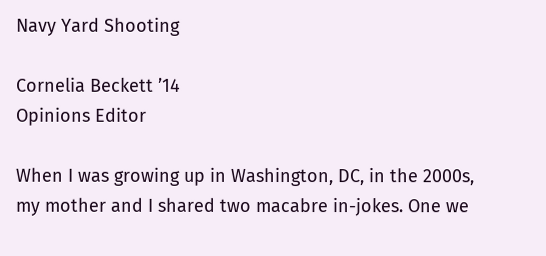Navy Yard Shooting

Cornelia Beckett ’14
Opinions Editor

When I was growing up in Washington, DC, in the 2000s, my mother and I shared two macabre in-jokes. One we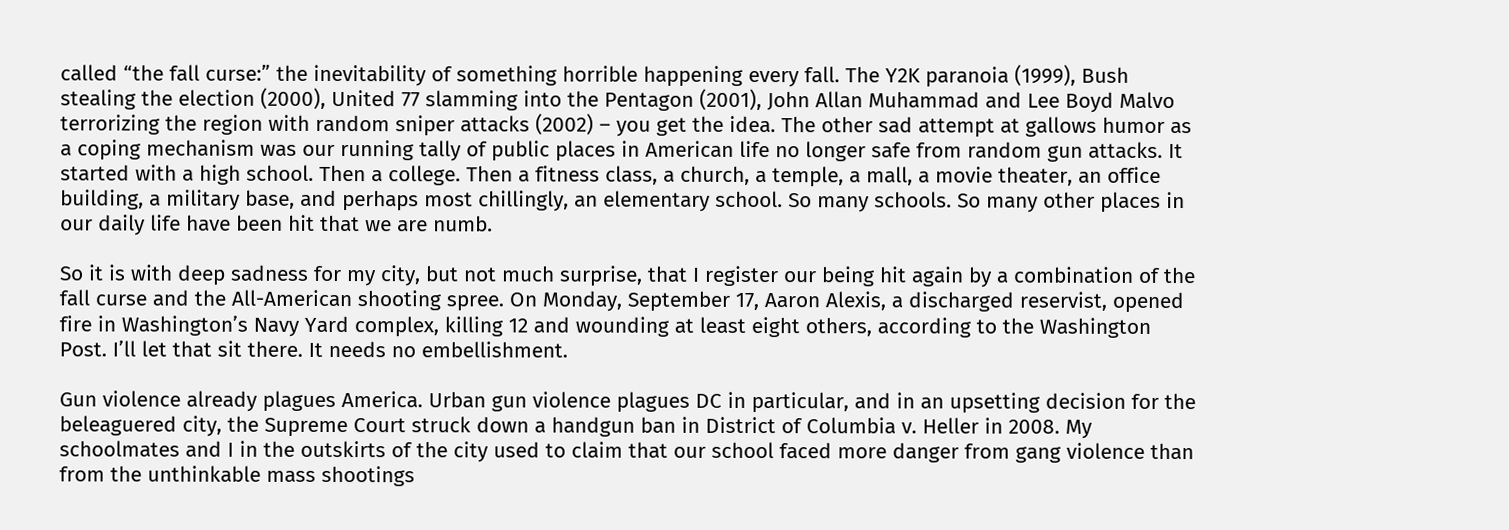called “the fall curse:” the inevitability of something horrible happening every fall. The Y2K paranoia (1999), Bush stealing the election (2000), United 77 slamming into the Pentagon (2001), John Allan Muhammad and Lee Boyd Malvo terrorizing the region with random sniper attacks (2002) – you get the idea. The other sad attempt at gallows humor as a coping mechanism was our running tally of public places in American life no longer safe from random gun attacks. It started with a high school. Then a college. Then a fitness class, a church, a temple, a mall, a movie theater, an office building, a military base, and perhaps most chillingly, an elementary school. So many schools. So many other places in our daily life have been hit that we are numb.

So it is with deep sadness for my city, but not much surprise, that I register our being hit again by a combination of the fall curse and the All-American shooting spree. On Monday, September 17, Aaron Alexis, a discharged reservist, opened fire in Washington’s Navy Yard complex, killing 12 and wounding at least eight others, according to the Washington Post. I’ll let that sit there. It needs no embellishment.

Gun violence already plagues America. Urban gun violence plagues DC in particular, and in an upsetting decision for the beleaguered city, the Supreme Court struck down a handgun ban in District of Columbia v. Heller in 2008. My schoolmates and I in the outskirts of the city used to claim that our school faced more danger from gang violence than from the unthinkable mass shootings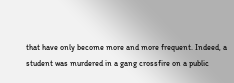that have only become more and more frequent. Indeed, a student was murdered in a gang crossfire on a public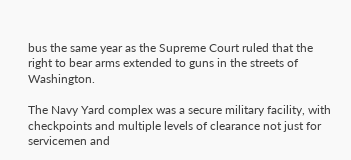bus the same year as the Supreme Court ruled that the right to bear arms extended to guns in the streets of Washington.

The Navy Yard complex was a secure military facility, with checkpoints and multiple levels of clearance not just for servicemen and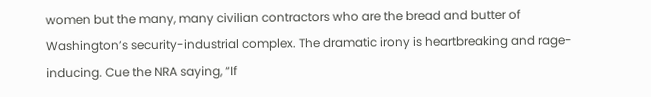women but the many, many civilian contractors who are the bread and butter of Washington’s security-industrial complex. The dramatic irony is heartbreaking and rage-inducing. Cue the NRA saying, “If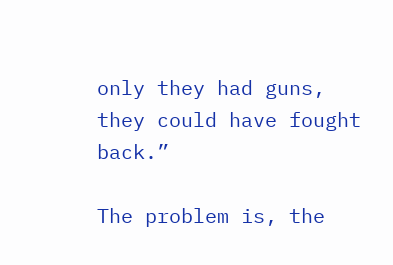only they had guns, they could have fought back.”

The problem is, the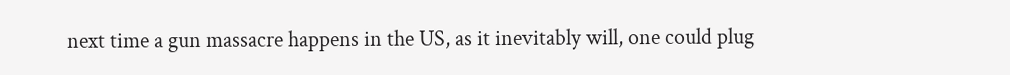next time a gun massacre happens in the US, as it inevitably will, one could plug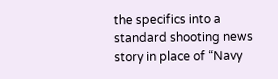the specifics into a standard shooting news story in place of “Navy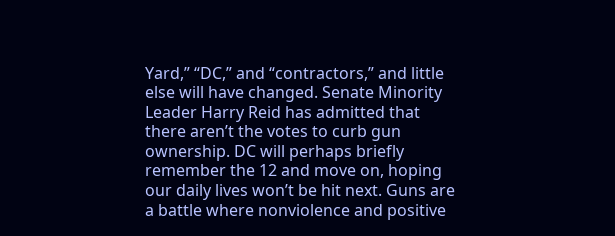Yard,” “DC,” and “contractors,” and little else will have changed. Senate Minority Leader Harry Reid has admitted that there aren’t the votes to curb gun ownership. DC will perhaps briefly remember the 12 and move on, hoping our daily lives won’t be hit next. Guns are a battle where nonviolence and positive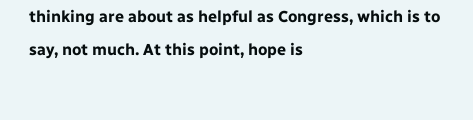thinking are about as helpful as Congress, which is to say, not much. At this point, hope is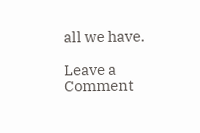all we have.

Leave a Comment